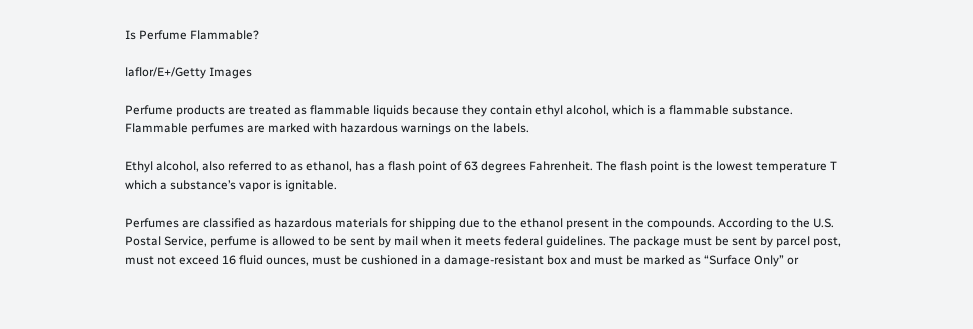Is Perfume Flammable?

laflor/E+/Getty Images

Perfume products are treated as flammable liquids because they contain ethyl alcohol, which is a flammable substance. Flammable perfumes are marked with hazardous warnings on the labels.

Ethyl alcohol, also referred to as ethanol, has a flash point of 63 degrees Fahrenheit. The flash point is the lowest temperature T which a substance’s vapor is ignitable.

Perfumes are classified as hazardous materials for shipping due to the ethanol present in the compounds. According to the U.S. Postal Service, perfume is allowed to be sent by mail when it meets federal guidelines. The package must be sent by parcel post, must not exceed 16 fluid ounces, must be cushioned in a damage-resistant box and must be marked as “Surface Only” or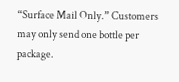“Surface Mail Only.” Customers may only send one bottle per package.